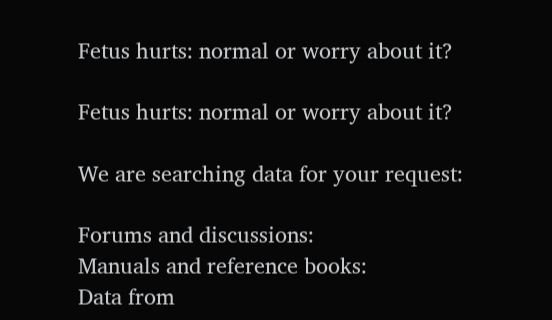Fetus hurts: normal or worry about it?

Fetus hurts: normal or worry about it?

We are searching data for your request:

Forums and discussions:
Manuals and reference books:
Data from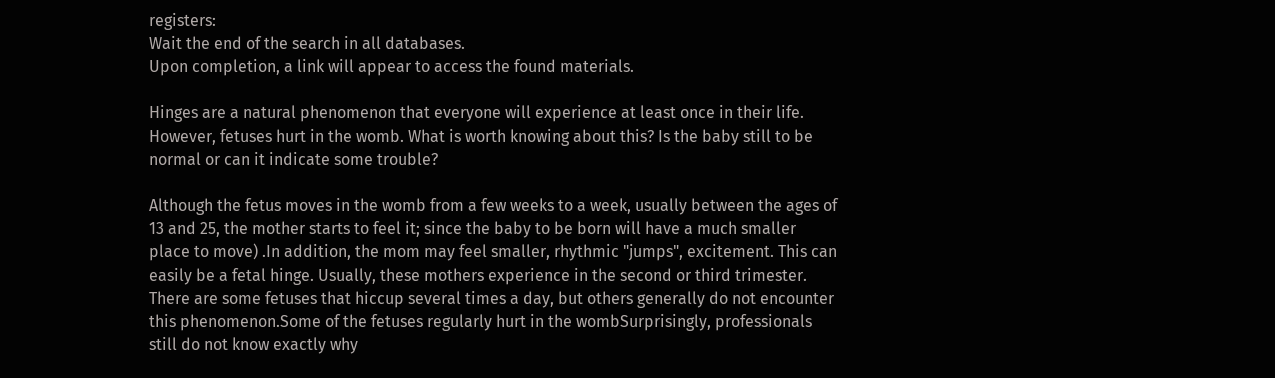registers:
Wait the end of the search in all databases.
Upon completion, a link will appear to access the found materials.

Hinges are a natural phenomenon that everyone will experience at least once in their life. However, fetuses hurt in the womb. What is worth knowing about this? Is the baby still to be normal or can it indicate some trouble?

Although the fetus moves in the womb from a few weeks to a week, usually between the ages of 13 and 25, the mother starts to feel it; since the baby to be born will have a much smaller place to move) .In addition, the mom may feel smaller, rhythmic "jumps", excitement. This can easily be a fetal hinge. Usually, these mothers experience in the second or third trimester. There are some fetuses that hiccup several times a day, but others generally do not encounter this phenomenon.Some of the fetuses regularly hurt in the wombSurprisingly, professionals still do not know exactly why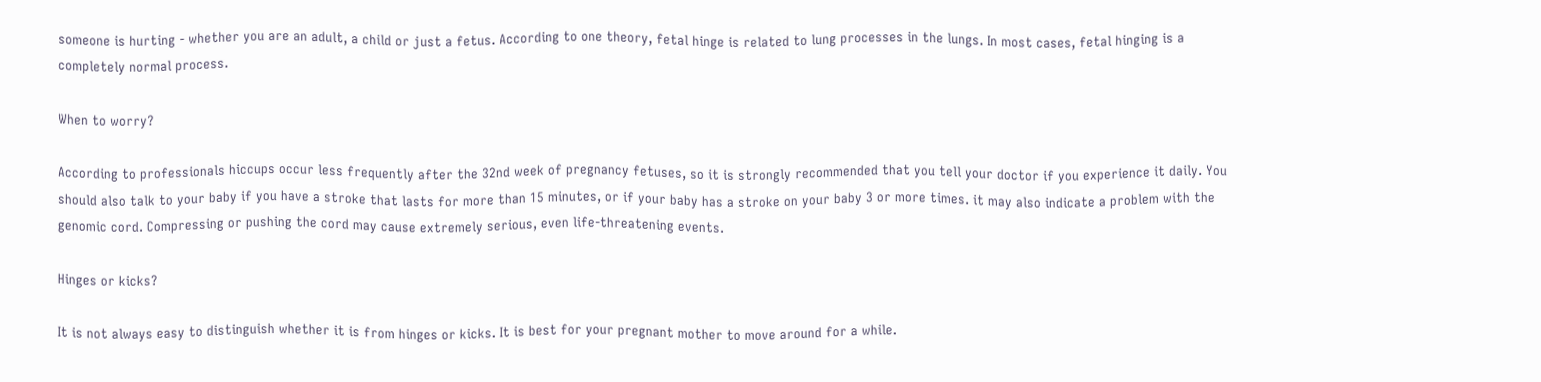someone is hurting - whether you are an adult, a child or just a fetus. According to one theory, fetal hinge is related to lung processes in the lungs. In most cases, fetal hinging is a completely normal process.

When to worry?

According to professionals hiccups occur less frequently after the 32nd week of pregnancy fetuses, so it is strongly recommended that you tell your doctor if you experience it daily. You should also talk to your baby if you have a stroke that lasts for more than 15 minutes, or if your baby has a stroke on your baby 3 or more times. it may also indicate a problem with the genomic cord. Compressing or pushing the cord may cause extremely serious, even life-threatening events.

Hinges or kicks?

It is not always easy to distinguish whether it is from hinges or kicks. It is best for your pregnant mother to move around for a while.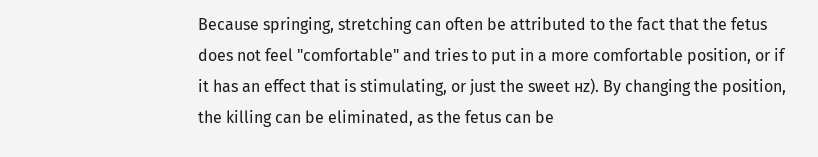Because springing, stretching can often be attributed to the fact that the fetus does not feel "comfortable" and tries to put in a more comfortable position, or if it has an effect that is stimulating, or just the sweet нz). By changing the position, the killing can be eliminated, as the fetus can be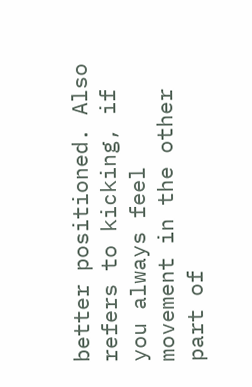better positioned. Also refers to kicking, if you always feel movement in the other part of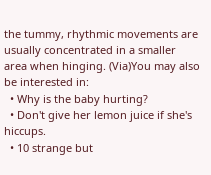the tummy, rhythmic movements are usually concentrated in a smaller area when hinging. (Via)You may also be interested in:
  • Why is the baby hurting?
  • Don't give her lemon juice if she's hiccups.
  • 10 strange but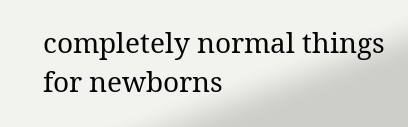completely normal things for newborns